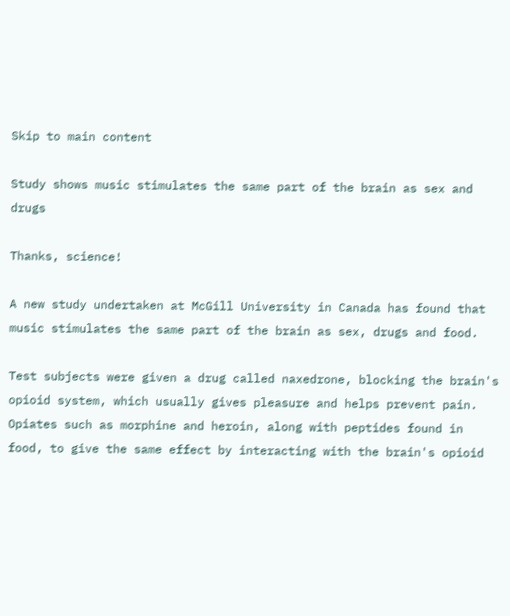Skip to main content

Study shows music stimulates the same part of the brain as sex and drugs

Thanks, science!

A new study undertaken at McGill University in Canada has found that music stimulates the same part of the brain as sex, drugs and food.

Test subjects were given a drug called naxedrone, blocking the brain's opioid system, which usually gives pleasure and helps prevent pain. Opiates such as morphine and heroin, along with peptides found in food, to give the same effect by interacting with the brain's opioid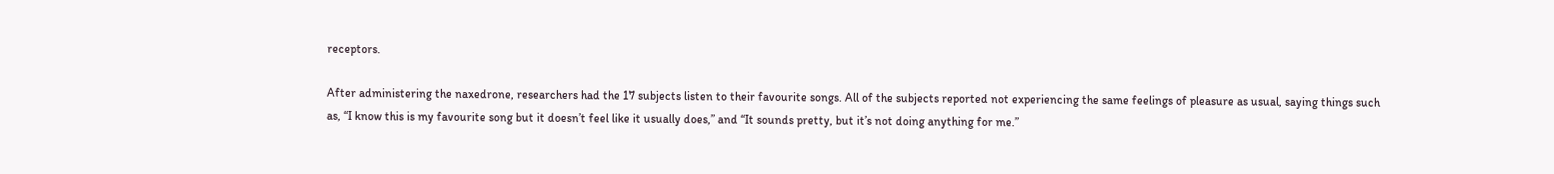receptors.

After administering the naxedrone, researchers had the 17 subjects listen to their favourite songs. All of the subjects reported not experiencing the same feelings of pleasure as usual, saying things such as, “I know this is my favourite song but it doesn’t feel like it usually does,” and “It sounds pretty, but it’s not doing anything for me.”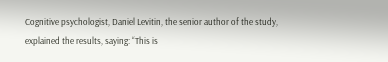Cognitive psychologist, Daniel Levitin, the senior author of the study, explained the results, saying: “This is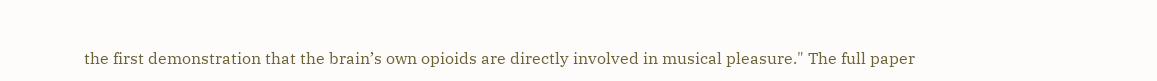the first demonstration that the brain’s own opioids are directly involved in musical pleasure." The full paper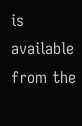is available from the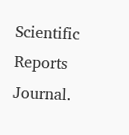Scientific Reports Journal.